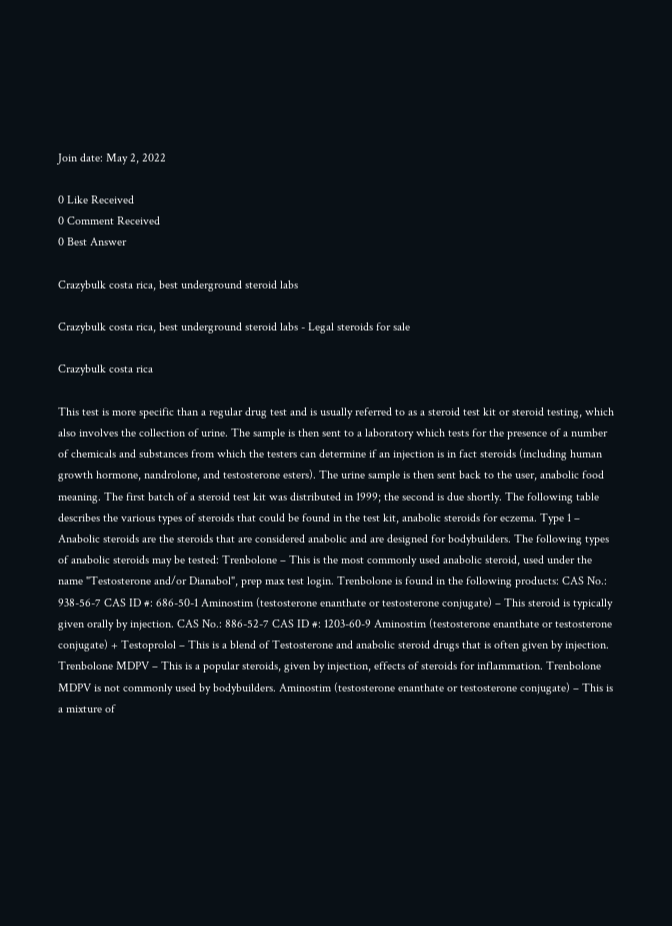Join date: May 2, 2022

0 Like Received
0 Comment Received
0 Best Answer

Crazybulk costa rica, best underground steroid labs

Crazybulk costa rica, best underground steroid labs - Legal steroids for sale

Crazybulk costa rica

This test is more specific than a regular drug test and is usually referred to as a steroid test kit or steroid testing, which also involves the collection of urine. The sample is then sent to a laboratory which tests for the presence of a number of chemicals and substances from which the testers can determine if an injection is in fact steroids (including human growth hormone, nandrolone, and testosterone esters). The urine sample is then sent back to the user, anabolic food meaning. The first batch of a steroid test kit was distributed in 1999; the second is due shortly. The following table describes the various types of steroids that could be found in the test kit, anabolic steroids for eczema. Type 1 – Anabolic steroids are the steroids that are considered anabolic and are designed for bodybuilders. The following types of anabolic steroids may be tested: Trenbolone – This is the most commonly used anabolic steroid, used under the name "Testosterone and/or Dianabol", prep max test login. Trenbolone is found in the following products: CAS No.: 938-56-7 CAS ID #: 686-50-1 Aminostim (testosterone enanthate or testosterone conjugate) – This steroid is typically given orally by injection. CAS No.: 886-52-7 CAS ID #: 1203-60-9 Aminostim (testosterone enanthate or testosterone conjugate) + Testoprolol – This is a blend of Testosterone and anabolic steroid drugs that is often given by injection. Trenbolone MDPV – This is a popular steroids, given by injection, effects of steroids for inflammation. Trenbolone MDPV is not commonly used by bodybuilders. Aminostim (testosterone enanthate or testosterone conjugate) – This is a mixture of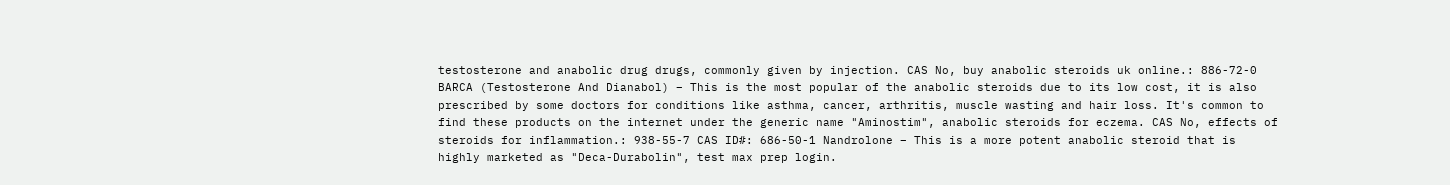testosterone and anabolic drug drugs, commonly given by injection. CAS No, buy anabolic steroids uk online.: 886-72-0 BARCA (Testosterone And Dianabol) – This is the most popular of the anabolic steroids due to its low cost, it is also prescribed by some doctors for conditions like asthma, cancer, arthritis, muscle wasting and hair loss. It's common to find these products on the internet under the generic name "Aminostim", anabolic steroids for eczema. CAS No, effects of steroids for inflammation.: 938-55-7 CAS ID#: 686-50-1 Nandrolone – This is a more potent anabolic steroid that is highly marketed as "Deca-Durabolin", test max prep login.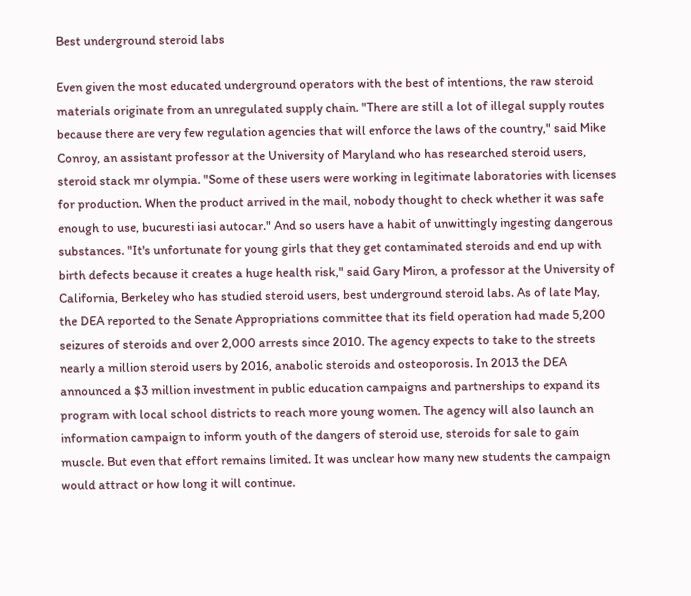Best underground steroid labs

Even given the most educated underground operators with the best of intentions, the raw steroid materials originate from an unregulated supply chain. "There are still a lot of illegal supply routes because there are very few regulation agencies that will enforce the laws of the country," said Mike Conroy, an assistant professor at the University of Maryland who has researched steroid users, steroid stack mr olympia. "Some of these users were working in legitimate laboratories with licenses for production. When the product arrived in the mail, nobody thought to check whether it was safe enough to use, bucuresti iasi autocar." And so users have a habit of unwittingly ingesting dangerous substances. "It's unfortunate for young girls that they get contaminated steroids and end up with birth defects because it creates a huge health risk," said Gary Miron, a professor at the University of California, Berkeley who has studied steroid users, best underground steroid labs. As of late May, the DEA reported to the Senate Appropriations committee that its field operation had made 5,200 seizures of steroids and over 2,000 arrests since 2010. The agency expects to take to the streets nearly a million steroid users by 2016, anabolic steroids and osteoporosis. In 2013 the DEA announced a $3 million investment in public education campaigns and partnerships to expand its program with local school districts to reach more young women. The agency will also launch an information campaign to inform youth of the dangers of steroid use, steroids for sale to gain muscle. But even that effort remains limited. It was unclear how many new students the campaign would attract or how long it will continue.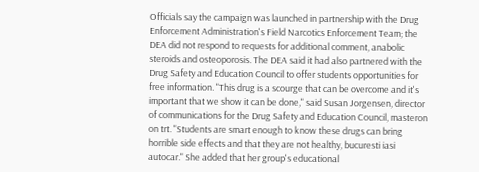Officials say the campaign was launched in partnership with the Drug Enforcement Administration's Field Narcotics Enforcement Team; the DEA did not respond to requests for additional comment, anabolic steroids and osteoporosis. The DEA said it had also partnered with the Drug Safety and Education Council to offer students opportunities for free information. "This drug is a scourge that can be overcome and it's important that we show it can be done," said Susan Jorgensen, director of communications for the Drug Safety and Education Council, masteron on trt. "Students are smart enough to know these drugs can bring horrible side effects and that they are not healthy, bucuresti iasi autocar." She added that her group's educational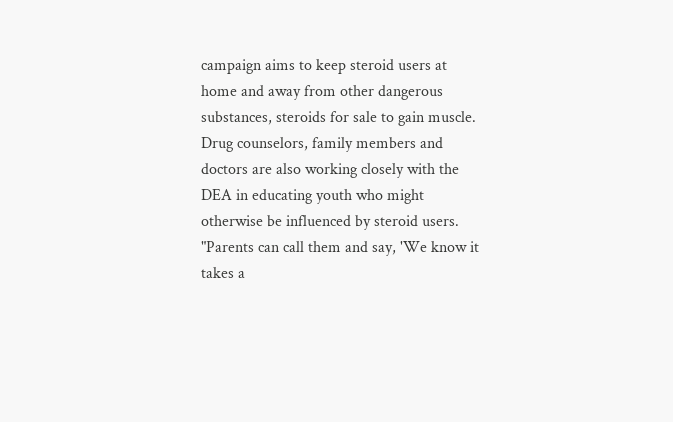campaign aims to keep steroid users at home and away from other dangerous substances, steroids for sale to gain muscle. Drug counselors, family members and doctors are also working closely with the DEA in educating youth who might otherwise be influenced by steroid users. "Parents can call them and say, 'We know it takes a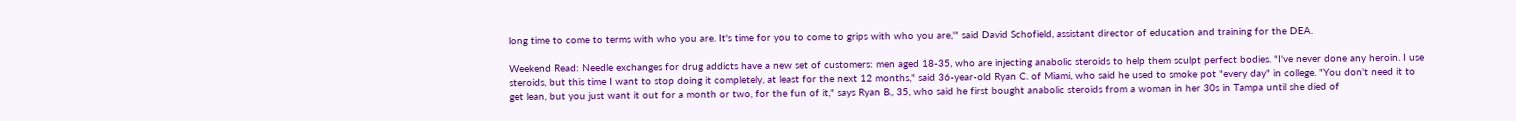long time to come to terms with who you are. It's time for you to come to grips with who you are,'" said David Schofield, assistant director of education and training for the DEA.

Weekend Read: Needle exchanges for drug addicts have a new set of customers: men aged 18-35, who are injecting anabolic steroids to help them sculpt perfect bodies. "I've never done any heroin. I use steroids, but this time I want to stop doing it completely, at least for the next 12 months," said 36-year-old Ryan C. of Miami, who said he used to smoke pot "every day" in college. "You don't need it to get lean, but you just want it out for a month or two, for the fun of it," says Ryan B., 35, who said he first bought anabolic steroids from a woman in her 30s in Tampa until she died of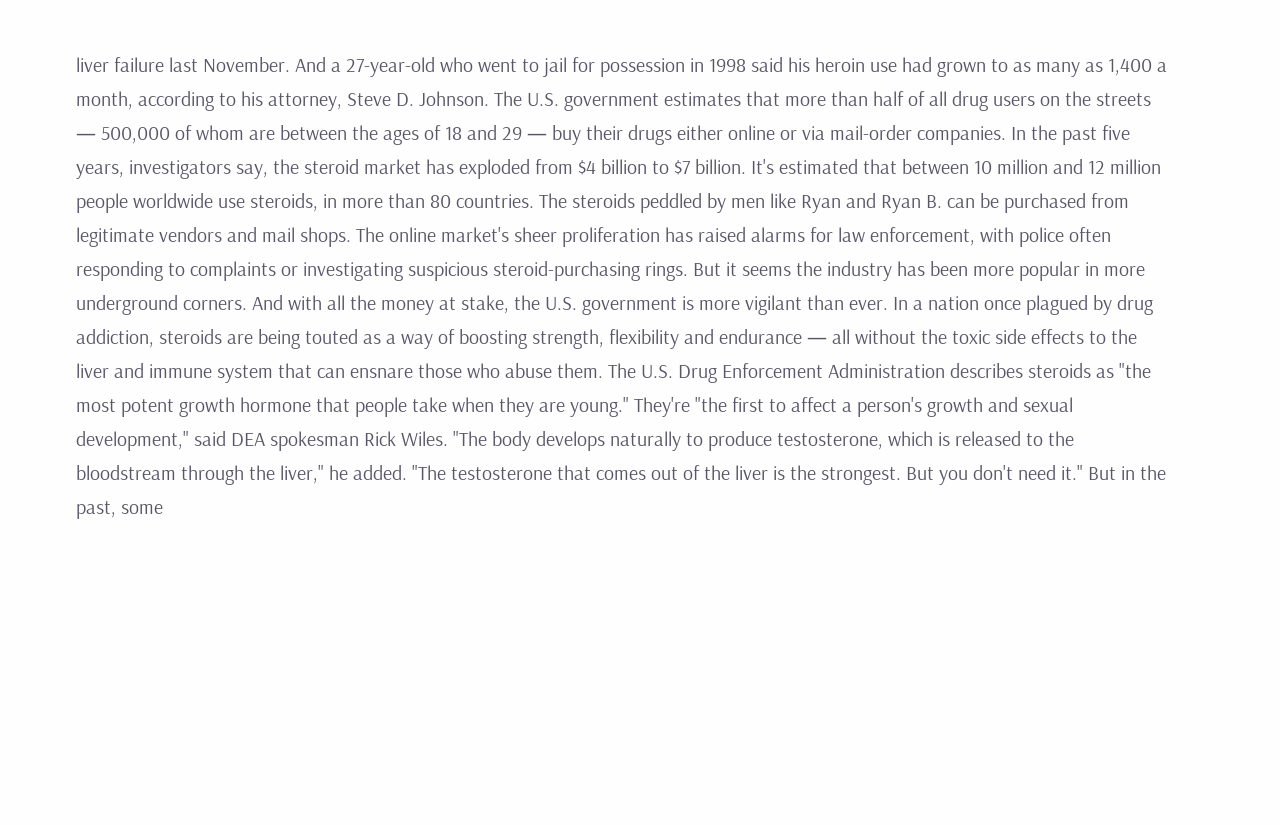liver failure last November. And a 27-year-old who went to jail for possession in 1998 said his heroin use had grown to as many as 1,400 a month, according to his attorney, Steve D. Johnson. The U.S. government estimates that more than half of all drug users on the streets — 500,000 of whom are between the ages of 18 and 29 — buy their drugs either online or via mail-order companies. In the past five years, investigators say, the steroid market has exploded from $4 billion to $7 billion. It's estimated that between 10 million and 12 million people worldwide use steroids, in more than 80 countries. The steroids peddled by men like Ryan and Ryan B. can be purchased from legitimate vendors and mail shops. The online market's sheer proliferation has raised alarms for law enforcement, with police often responding to complaints or investigating suspicious steroid-purchasing rings. But it seems the industry has been more popular in more underground corners. And with all the money at stake, the U.S. government is more vigilant than ever. In a nation once plagued by drug addiction, steroids are being touted as a way of boosting strength, flexibility and endurance — all without the toxic side effects to the liver and immune system that can ensnare those who abuse them. The U.S. Drug Enforcement Administration describes steroids as "the most potent growth hormone that people take when they are young." They're "the first to affect a person's growth and sexual development," said DEA spokesman Rick Wiles. "The body develops naturally to produce testosterone, which is released to the bloodstream through the liver," he added. "The testosterone that comes out of the liver is the strongest. But you don't need it." But in the past, some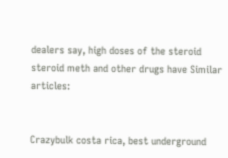dealers say, high doses of the steroid steroid meth and other drugs have Similar articles:


Crazybulk costa rica, best underground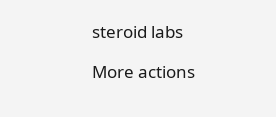steroid labs

More actions